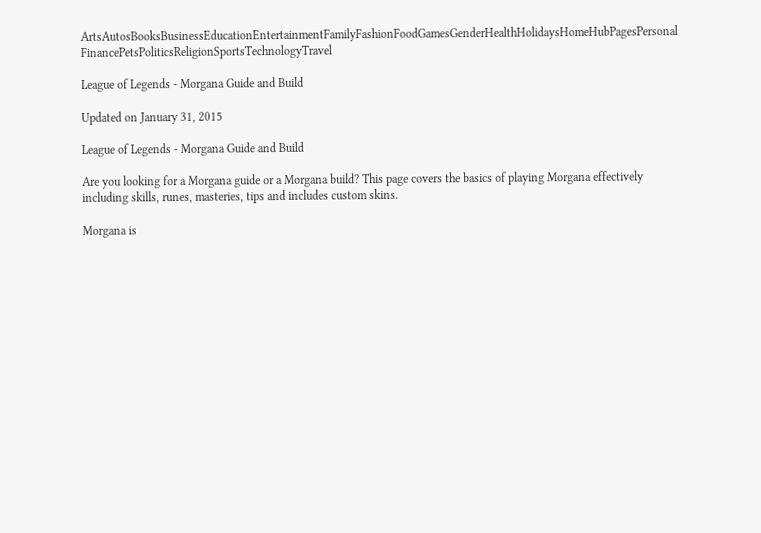ArtsAutosBooksBusinessEducationEntertainmentFamilyFashionFoodGamesGenderHealthHolidaysHomeHubPagesPersonal FinancePetsPoliticsReligionSportsTechnologyTravel

League of Legends - Morgana Guide and Build

Updated on January 31, 2015

League of Legends - Morgana Guide and Build

Are you looking for a Morgana guide or a Morgana build? This page covers the basics of playing Morgana effectively including skills, runes, masteries, tips and includes custom skins.

Morgana is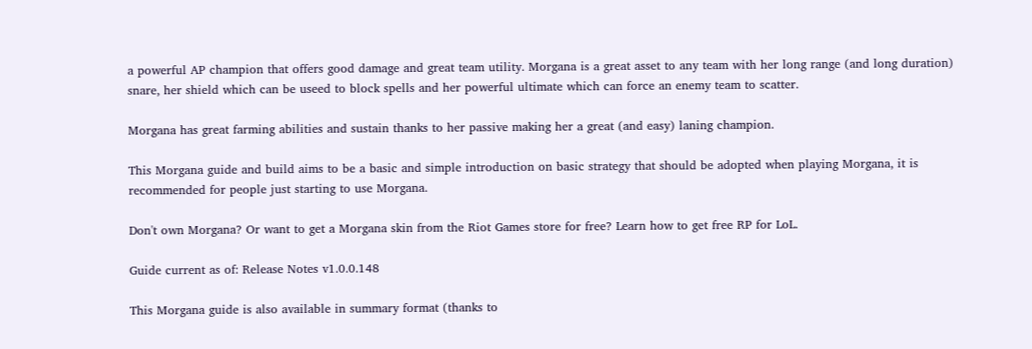a powerful AP champion that offers good damage and great team utility. Morgana is a great asset to any team with her long range (and long duration) snare, her shield which can be useed to block spells and her powerful ultimate which can force an enemy team to scatter.

Morgana has great farming abilities and sustain thanks to her passive making her a great (and easy) laning champion.

This Morgana guide and build aims to be a basic and simple introduction on basic strategy that should be adopted when playing Morgana, it is recommended for people just starting to use Morgana.

Don't own Morgana? Or want to get a Morgana skin from the Riot Games store for free? Learn how to get free RP for LoL.

Guide current as of: Release Notes v1.0.0.148

This Morgana guide is also available in summary format (thanks to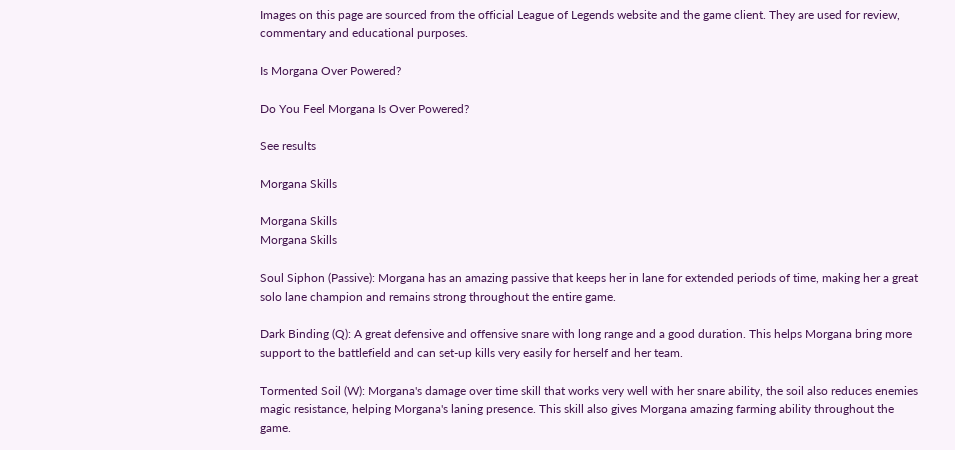Images on this page are sourced from the official League of Legends website and the game client. They are used for review, commentary and educational purposes.

Is Morgana Over Powered?

Do You Feel Morgana Is Over Powered?

See results

Morgana Skills

Morgana Skills
Morgana Skills

Soul Siphon (Passive): Morgana has an amazing passive that keeps her in lane for extended periods of time, making her a great solo lane champion and remains strong throughout the entire game.

Dark Binding (Q): A great defensive and offensive snare with long range and a good duration. This helps Morgana bring more support to the battlefield and can set-up kills very easily for herself and her team.

Tormented Soil (W): Morgana's damage over time skill that works very well with her snare ability, the soil also reduces enemies magic resistance, helping Morgana's laning presence. This skill also gives Morgana amazing farming ability throughout the game.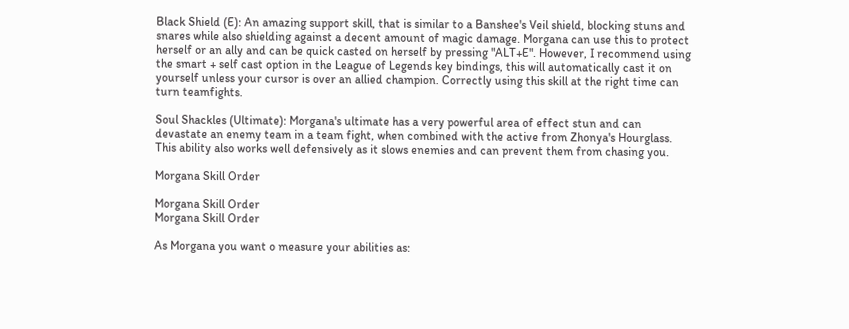Black Shield (E): An amazing support skill, that is similar to a Banshee's Veil shield, blocking stuns and snares while also shielding against a decent amount of magic damage. Morgana can use this to protect herself or an ally and can be quick casted on herself by pressing "ALT+E". However, I recommend using the smart + self cast option in the League of Legends key bindings, this will automatically cast it on yourself unless your cursor is over an allied champion. Correctly using this skill at the right time can turn teamfights.

Soul Shackles (Ultimate): Morgana's ultimate has a very powerful area of effect stun and can devastate an enemy team in a team fight, when combined with the active from Zhonya's Hourglass. This ability also works well defensively as it slows enemies and can prevent them from chasing you.

Morgana Skill Order

Morgana Skill Order
Morgana Skill Order

As Morgana you want o measure your abilities as: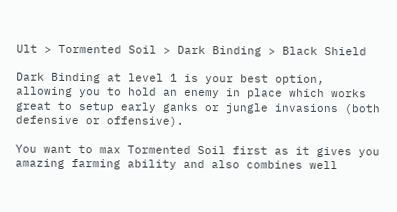Ult > Tormented Soil > Dark Binding > Black Shield

Dark Binding at level 1 is your best option, allowing you to hold an enemy in place which works great to setup early ganks or jungle invasions (both defensive or offensive).

You want to max Tormented Soil first as it gives you amazing farming ability and also combines well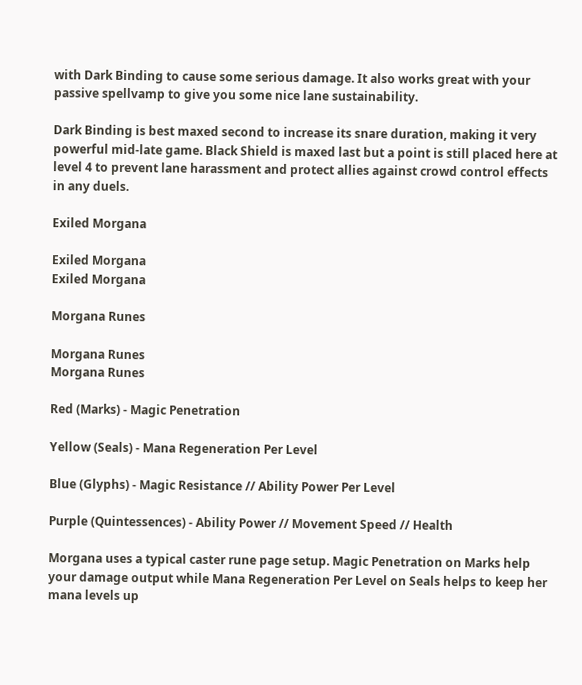with Dark Binding to cause some serious damage. It also works great with your passive spellvamp to give you some nice lane sustainability.

Dark Binding is best maxed second to increase its snare duration, making it very powerful mid-late game. Black Shield is maxed last but a point is still placed here at level 4 to prevent lane harassment and protect allies against crowd control effects in any duels.

Exiled Morgana

Exiled Morgana
Exiled Morgana

Morgana Runes

Morgana Runes
Morgana Runes

Red (Marks) - Magic Penetration

Yellow (Seals) - Mana Regeneration Per Level

Blue (Glyphs) - Magic Resistance // Ability Power Per Level

Purple (Quintessences) - Ability Power // Movement Speed // Health

Morgana uses a typical caster rune page setup. Magic Penetration on Marks help your damage output while Mana Regeneration Per Level on Seals helps to keep her mana levels up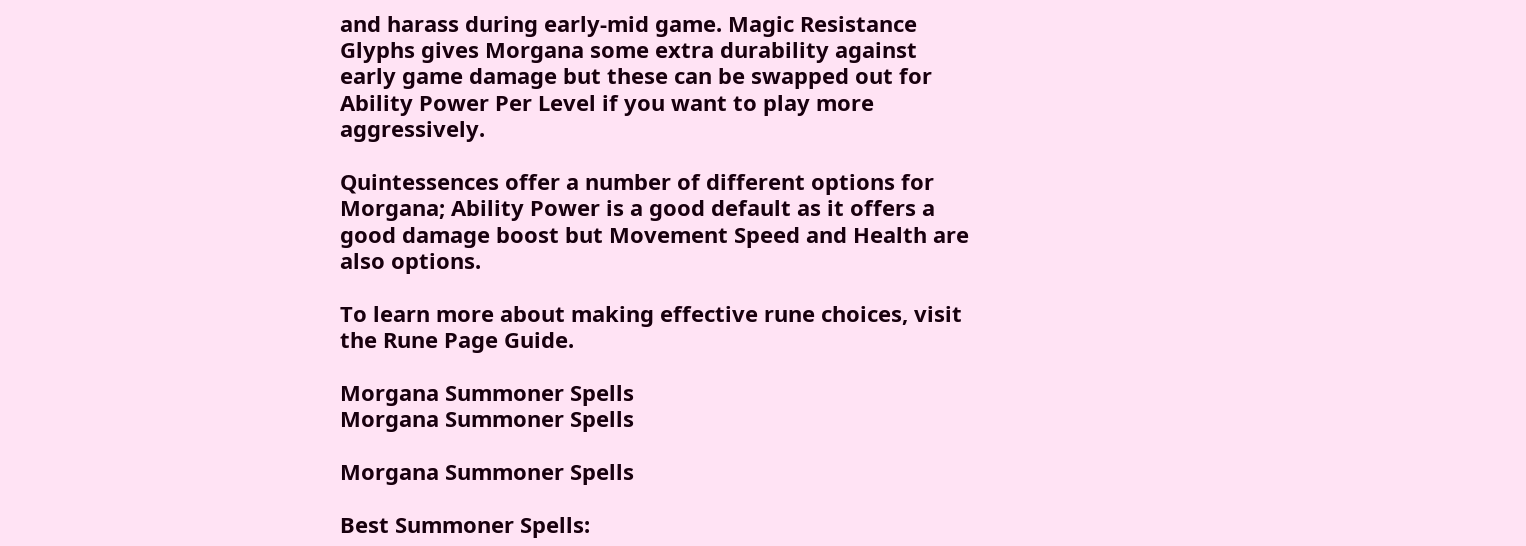and harass during early-mid game. Magic Resistance Glyphs gives Morgana some extra durability against early game damage but these can be swapped out for Ability Power Per Level if you want to play more aggressively.

Quintessences offer a number of different options for Morgana; Ability Power is a good default as it offers a good damage boost but Movement Speed and Health are also options.

To learn more about making effective rune choices, visit the Rune Page Guide.

Morgana Summoner Spells
Morgana Summoner Spells

Morgana Summoner Spells

Best Summoner Spells: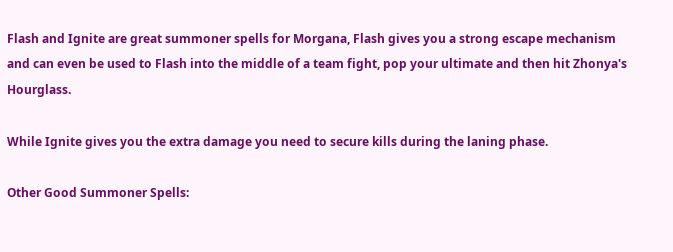Flash and Ignite are great summoner spells for Morgana, Flash gives you a strong escape mechanism and can even be used to Flash into the middle of a team fight, pop your ultimate and then hit Zhonya's Hourglass.

While Ignite gives you the extra damage you need to secure kills during the laning phase.

Other Good Summoner Spells: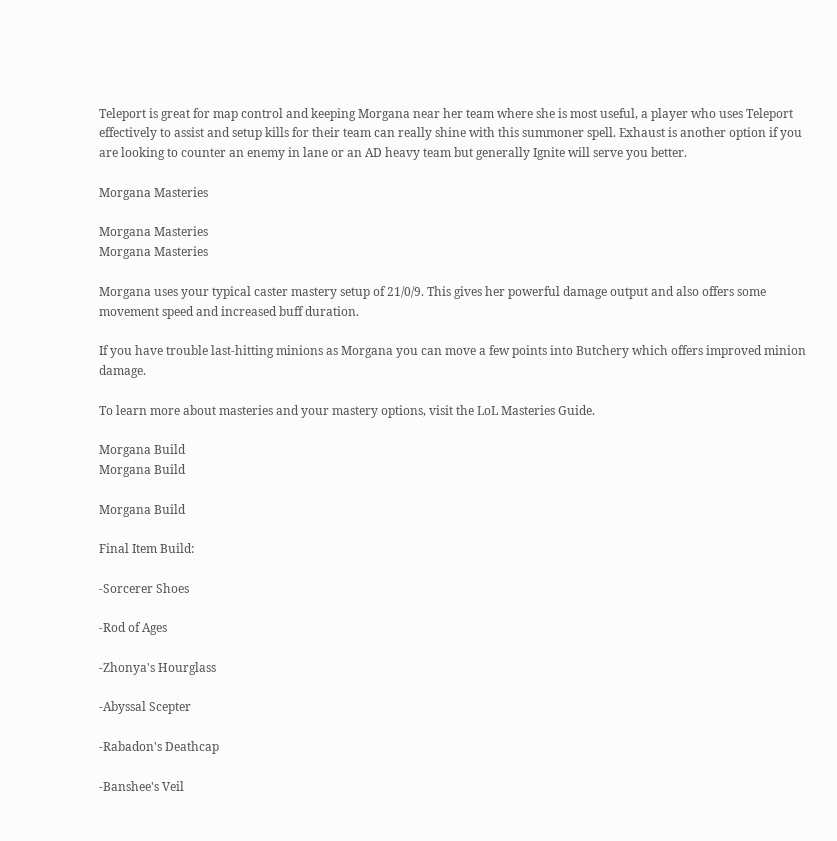Teleport is great for map control and keeping Morgana near her team where she is most useful, a player who uses Teleport effectively to assist and setup kills for their team can really shine with this summoner spell. Exhaust is another option if you are looking to counter an enemy in lane or an AD heavy team but generally Ignite will serve you better.

Morgana Masteries

Morgana Masteries
Morgana Masteries

Morgana uses your typical caster mastery setup of 21/0/9. This gives her powerful damage output and also offers some movement speed and increased buff duration.

If you have trouble last-hitting minions as Morgana you can move a few points into Butchery which offers improved minion damage.

To learn more about masteries and your mastery options, visit the LoL Masteries Guide.

Morgana Build
Morgana Build

Morgana Build

Final Item Build:

-Sorcerer Shoes

-Rod of Ages

-Zhonya's Hourglass

-Abyssal Scepter

-Rabadon's Deathcap

-Banshee's Veil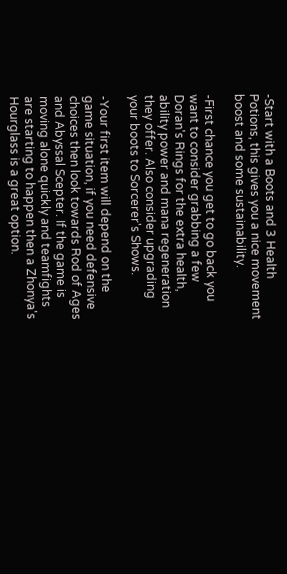-Start with a Boots and 3 Health Potions, this gives you a nice movement boost and some sustainability.

-First chance you get to go back you want to consider grabbing a few Doran's Rings for the extra health, ability power and mana regeneration they offer. Also consider upgrading your boots to Sorcerer's Shows.

-Your first item will depend on the game situation, if you need defensive choices then look towards Rod of Ages and Abyssal Scepter. If the game is moving alone quickly and teamfights are starting to happen then a Zhonya's Hourglass is a great option.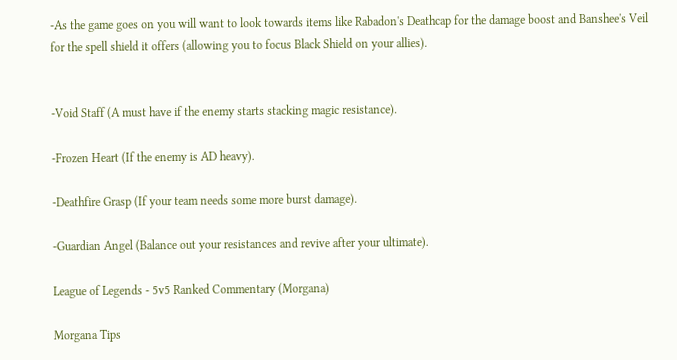-As the game goes on you will want to look towards items like Rabadon's Deathcap for the damage boost and Banshee's Veil for the spell shield it offers (allowing you to focus Black Shield on your allies).


-Void Staff (A must have if the enemy starts stacking magic resistance).

-Frozen Heart (If the enemy is AD heavy).

-Deathfire Grasp (If your team needs some more burst damage).

-Guardian Angel (Balance out your resistances and revive after your ultimate).

League of Legends - 5v5 Ranked Commentary (Morgana)

Morgana Tips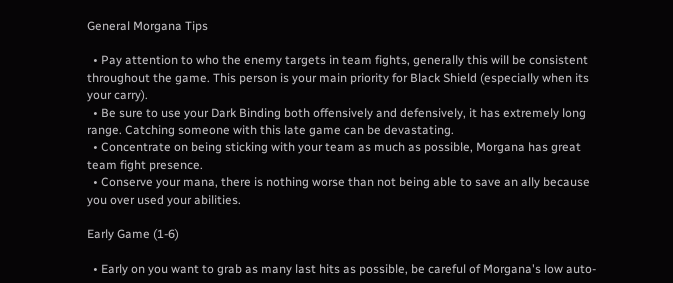General Morgana Tips

  • Pay attention to who the enemy targets in team fights, generally this will be consistent throughout the game. This person is your main priority for Black Shield (especially when its your carry).
  • Be sure to use your Dark Binding both offensively and defensively, it has extremely long range. Catching someone with this late game can be devastating.
  • Concentrate on being sticking with your team as much as possible, Morgana has great team fight presence.
  • Conserve your mana, there is nothing worse than not being able to save an ally because you over used your abilities.

Early Game (1-6)

  • Early on you want to grab as many last hits as possible, be careful of Morgana's low auto-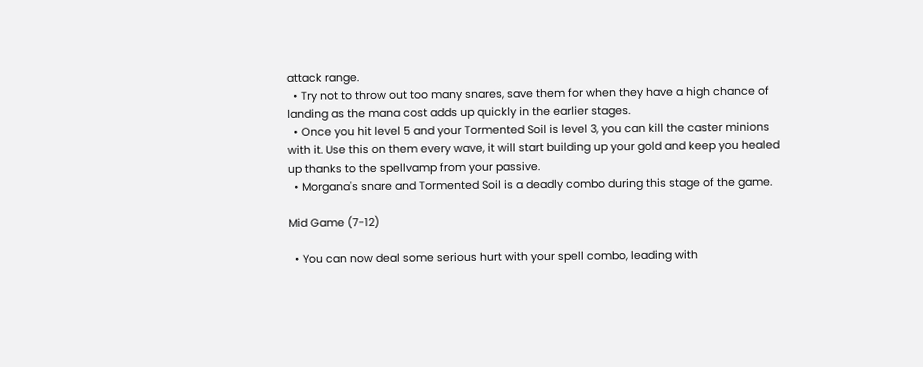attack range.
  • Try not to throw out too many snares, save them for when they have a high chance of landing as the mana cost adds up quickly in the earlier stages.
  • Once you hit level 5 and your Tormented Soil is level 3, you can kill the caster minions with it. Use this on them every wave, it will start building up your gold and keep you healed up thanks to the spellvamp from your passive.
  • Morgana's snare and Tormented Soil is a deadly combo during this stage of the game.

Mid Game (7-12)

  • You can now deal some serious hurt with your spell combo, leading with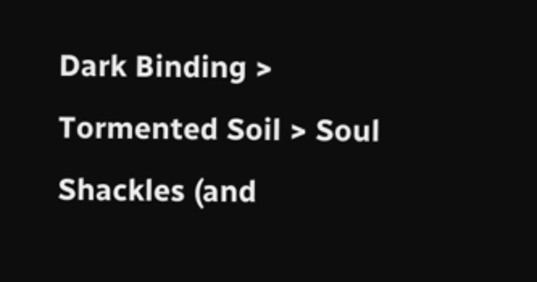Dark Binding > Tormented Soil > Soul Shackles (and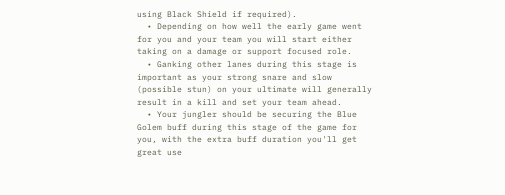using Black Shield if required).
  • Depending on how well the early game went for you and your team you will start either taking on a damage or support focused role.
  • Ganking other lanes during this stage is important as your strong snare and slow (possible stun) on your ultimate will generally result in a kill and set your team ahead.
  • Your jungler should be securing the Blue Golem buff during this stage of the game for you, with the extra buff duration you'll get great use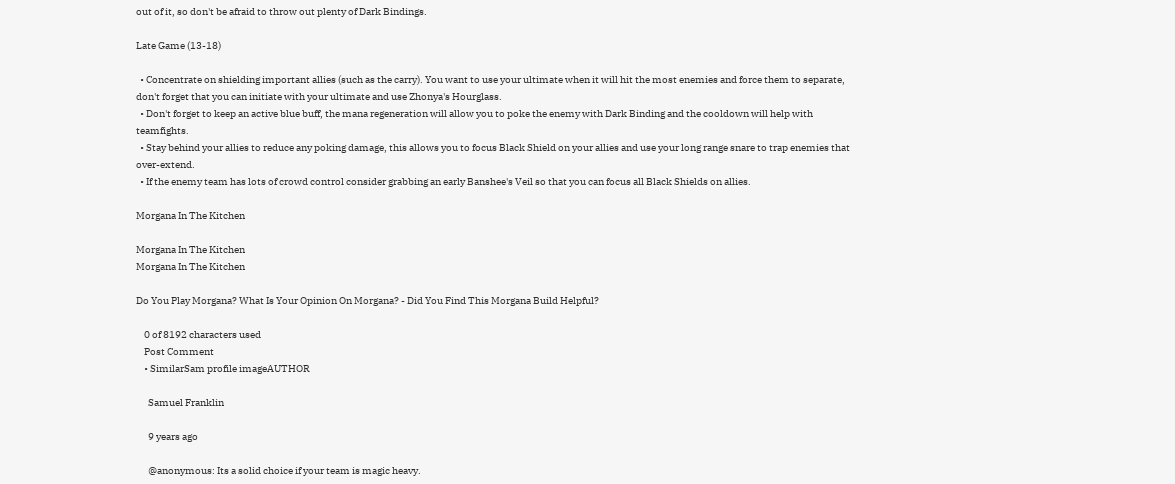out of it, so don't be afraid to throw out plenty of Dark Bindings.

Late Game (13-18)

  • Concentrate on shielding important allies (such as the carry). You want to use your ultimate when it will hit the most enemies and force them to separate, don't forget that you can initiate with your ultimate and use Zhonya's Hourglass.
  • Don't forget to keep an active blue buff, the mana regeneration will allow you to poke the enemy with Dark Binding and the cooldown will help with teamfights.
  • Stay behind your allies to reduce any poking damage, this allows you to focus Black Shield on your allies and use your long range snare to trap enemies that over-extend.
  • If the enemy team has lots of crowd control consider grabbing an early Banshee's Veil so that you can focus all Black Shields on allies.

Morgana In The Kitchen

Morgana In The Kitchen
Morgana In The Kitchen

Do You Play Morgana? What Is Your Opinion On Morgana? - Did You Find This Morgana Build Helpful?

    0 of 8192 characters used
    Post Comment
    • SimilarSam profile imageAUTHOR

      Samuel Franklin

      9 years ago

      @anonymous: Its a solid choice if your team is magic heavy.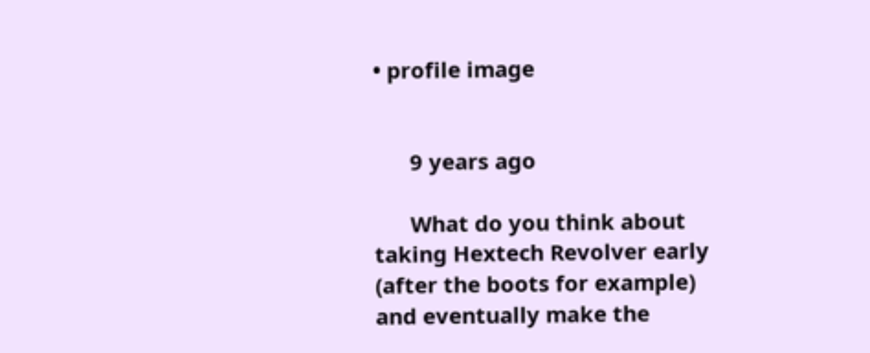• profile image


      9 years ago

      What do you think about taking Hextech Revolver early (after the boots for example) and eventually make the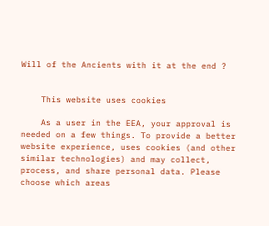Will of the Ancients with it at the end ?


    This website uses cookies

    As a user in the EEA, your approval is needed on a few things. To provide a better website experience, uses cookies (and other similar technologies) and may collect, process, and share personal data. Please choose which areas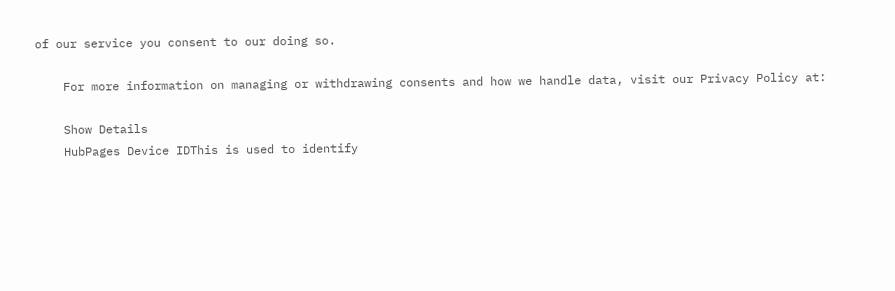of our service you consent to our doing so.

    For more information on managing or withdrawing consents and how we handle data, visit our Privacy Policy at:

    Show Details
    HubPages Device IDThis is used to identify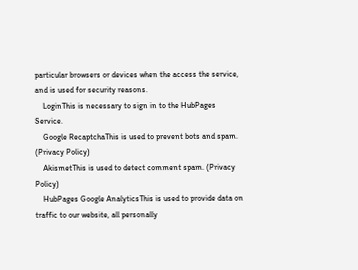particular browsers or devices when the access the service, and is used for security reasons.
    LoginThis is necessary to sign in to the HubPages Service.
    Google RecaptchaThis is used to prevent bots and spam. (Privacy Policy)
    AkismetThis is used to detect comment spam. (Privacy Policy)
    HubPages Google AnalyticsThis is used to provide data on traffic to our website, all personally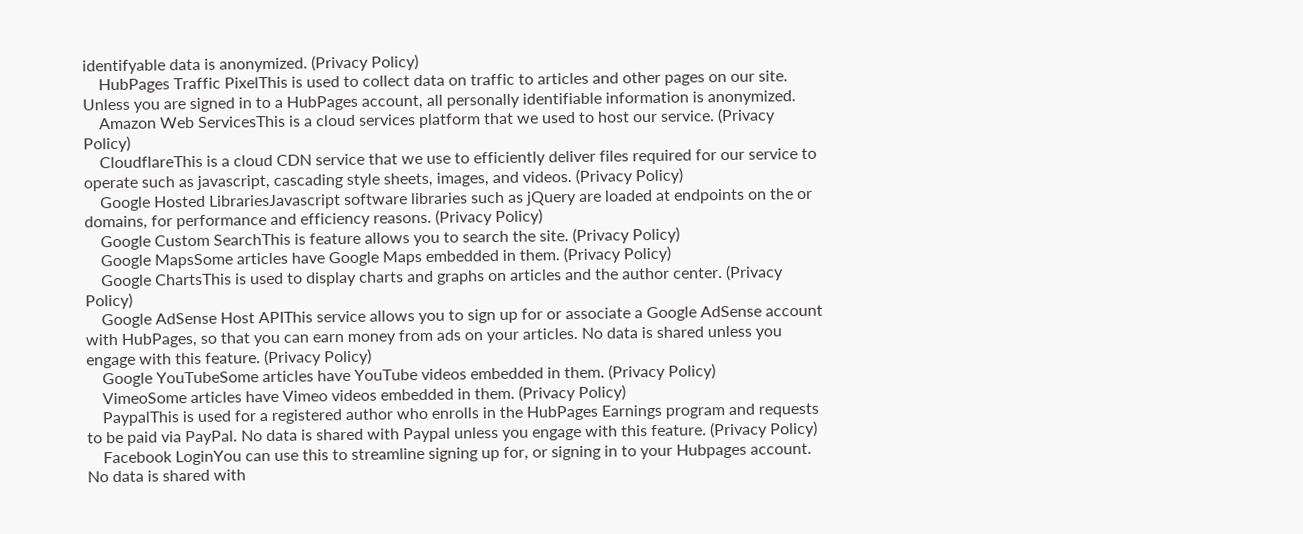identifyable data is anonymized. (Privacy Policy)
    HubPages Traffic PixelThis is used to collect data on traffic to articles and other pages on our site. Unless you are signed in to a HubPages account, all personally identifiable information is anonymized.
    Amazon Web ServicesThis is a cloud services platform that we used to host our service. (Privacy Policy)
    CloudflareThis is a cloud CDN service that we use to efficiently deliver files required for our service to operate such as javascript, cascading style sheets, images, and videos. (Privacy Policy)
    Google Hosted LibrariesJavascript software libraries such as jQuery are loaded at endpoints on the or domains, for performance and efficiency reasons. (Privacy Policy)
    Google Custom SearchThis is feature allows you to search the site. (Privacy Policy)
    Google MapsSome articles have Google Maps embedded in them. (Privacy Policy)
    Google ChartsThis is used to display charts and graphs on articles and the author center. (Privacy Policy)
    Google AdSense Host APIThis service allows you to sign up for or associate a Google AdSense account with HubPages, so that you can earn money from ads on your articles. No data is shared unless you engage with this feature. (Privacy Policy)
    Google YouTubeSome articles have YouTube videos embedded in them. (Privacy Policy)
    VimeoSome articles have Vimeo videos embedded in them. (Privacy Policy)
    PaypalThis is used for a registered author who enrolls in the HubPages Earnings program and requests to be paid via PayPal. No data is shared with Paypal unless you engage with this feature. (Privacy Policy)
    Facebook LoginYou can use this to streamline signing up for, or signing in to your Hubpages account. No data is shared with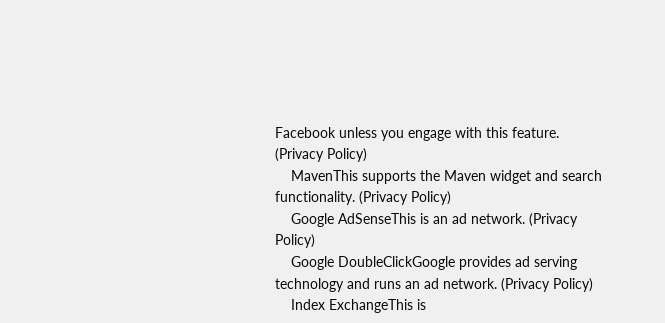Facebook unless you engage with this feature. (Privacy Policy)
    MavenThis supports the Maven widget and search functionality. (Privacy Policy)
    Google AdSenseThis is an ad network. (Privacy Policy)
    Google DoubleClickGoogle provides ad serving technology and runs an ad network. (Privacy Policy)
    Index ExchangeThis is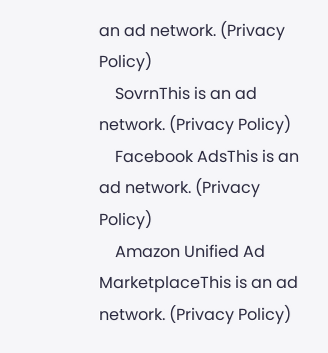an ad network. (Privacy Policy)
    SovrnThis is an ad network. (Privacy Policy)
    Facebook AdsThis is an ad network. (Privacy Policy)
    Amazon Unified Ad MarketplaceThis is an ad network. (Privacy Policy)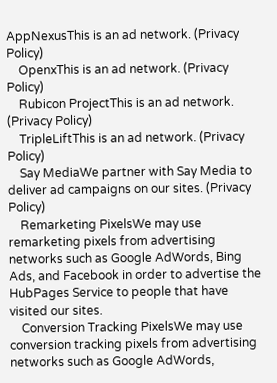AppNexusThis is an ad network. (Privacy Policy)
    OpenxThis is an ad network. (Privacy Policy)
    Rubicon ProjectThis is an ad network. (Privacy Policy)
    TripleLiftThis is an ad network. (Privacy Policy)
    Say MediaWe partner with Say Media to deliver ad campaigns on our sites. (Privacy Policy)
    Remarketing PixelsWe may use remarketing pixels from advertising networks such as Google AdWords, Bing Ads, and Facebook in order to advertise the HubPages Service to people that have visited our sites.
    Conversion Tracking PixelsWe may use conversion tracking pixels from advertising networks such as Google AdWords,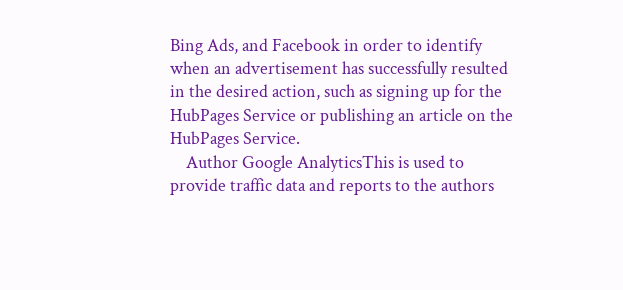Bing Ads, and Facebook in order to identify when an advertisement has successfully resulted in the desired action, such as signing up for the HubPages Service or publishing an article on the HubPages Service.
    Author Google AnalyticsThis is used to provide traffic data and reports to the authors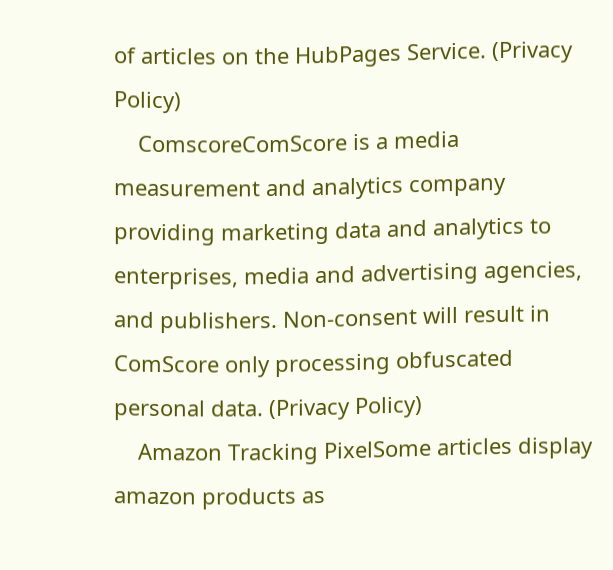of articles on the HubPages Service. (Privacy Policy)
    ComscoreComScore is a media measurement and analytics company providing marketing data and analytics to enterprises, media and advertising agencies, and publishers. Non-consent will result in ComScore only processing obfuscated personal data. (Privacy Policy)
    Amazon Tracking PixelSome articles display amazon products as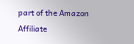part of the Amazon Affiliate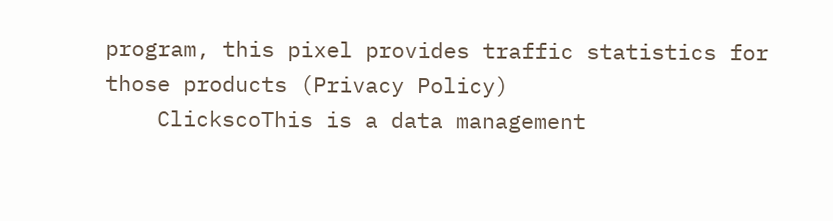program, this pixel provides traffic statistics for those products (Privacy Policy)
    ClickscoThis is a data management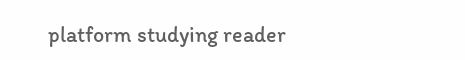platform studying reader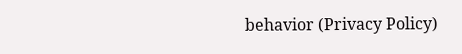behavior (Privacy Policy)